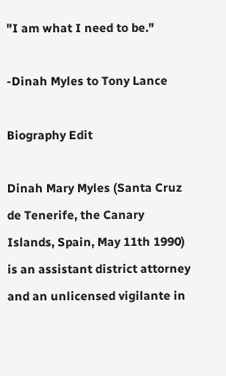"I am what I need to be."

-Dinah Myles to Tony Lance

Biography Edit

Dinah Mary Myles (Santa Cruz de Tenerife, the Canary Islands, Spain, May 11th 1990) is an assistant district attorney and an unlicensed vigilante in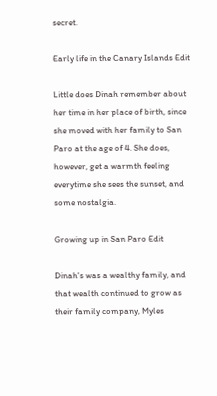secret.

Early life in the Canary Islands Edit

Little does Dinah remember about her time in her place of birth, since she moved with her family to San Paro at the age of 4. She does, however, get a warmth feeling everytime she sees the sunset, and some nostalgia.

Growing up in San Paro Edit

Dinah's was a wealthy family, and that wealth continued to grow as their family company, Myles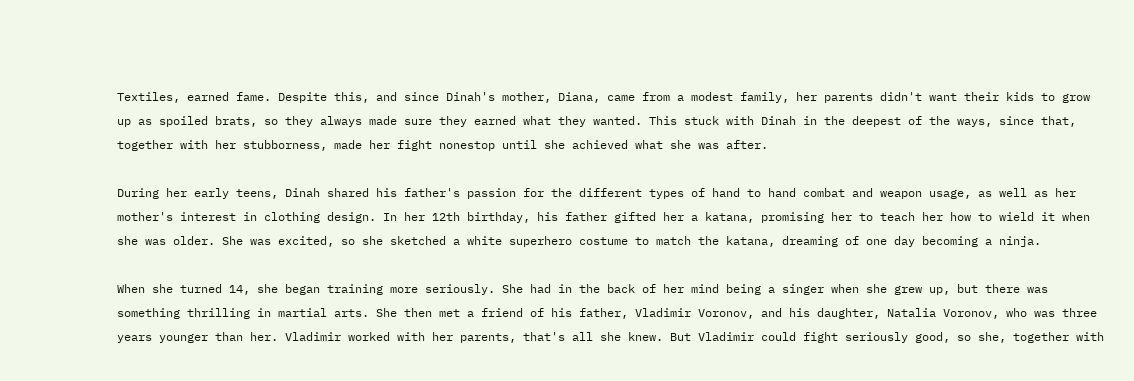Textiles, earned fame. Despite this, and since Dinah's mother, Diana, came from a modest family, her parents didn't want their kids to grow up as spoiled brats, so they always made sure they earned what they wanted. This stuck with Dinah in the deepest of the ways, since that, together with her stubborness, made her fight nonestop until she achieved what she was after.

During her early teens, Dinah shared his father's passion for the different types of hand to hand combat and weapon usage, as well as her mother's interest in clothing design. In her 12th birthday, his father gifted her a katana, promising her to teach her how to wield it when she was older. She was excited, so she sketched a white superhero costume to match the katana, dreaming of one day becoming a ninja.

When she turned 14, she began training more seriously. She had in the back of her mind being a singer when she grew up, but there was something thrilling in martial arts. She then met a friend of his father, Vladimir Voronov, and his daughter, Natalia Voronov, who was three years younger than her. Vladimir worked with her parents, that's all she knew. But Vladimir could fight seriously good, so she, together with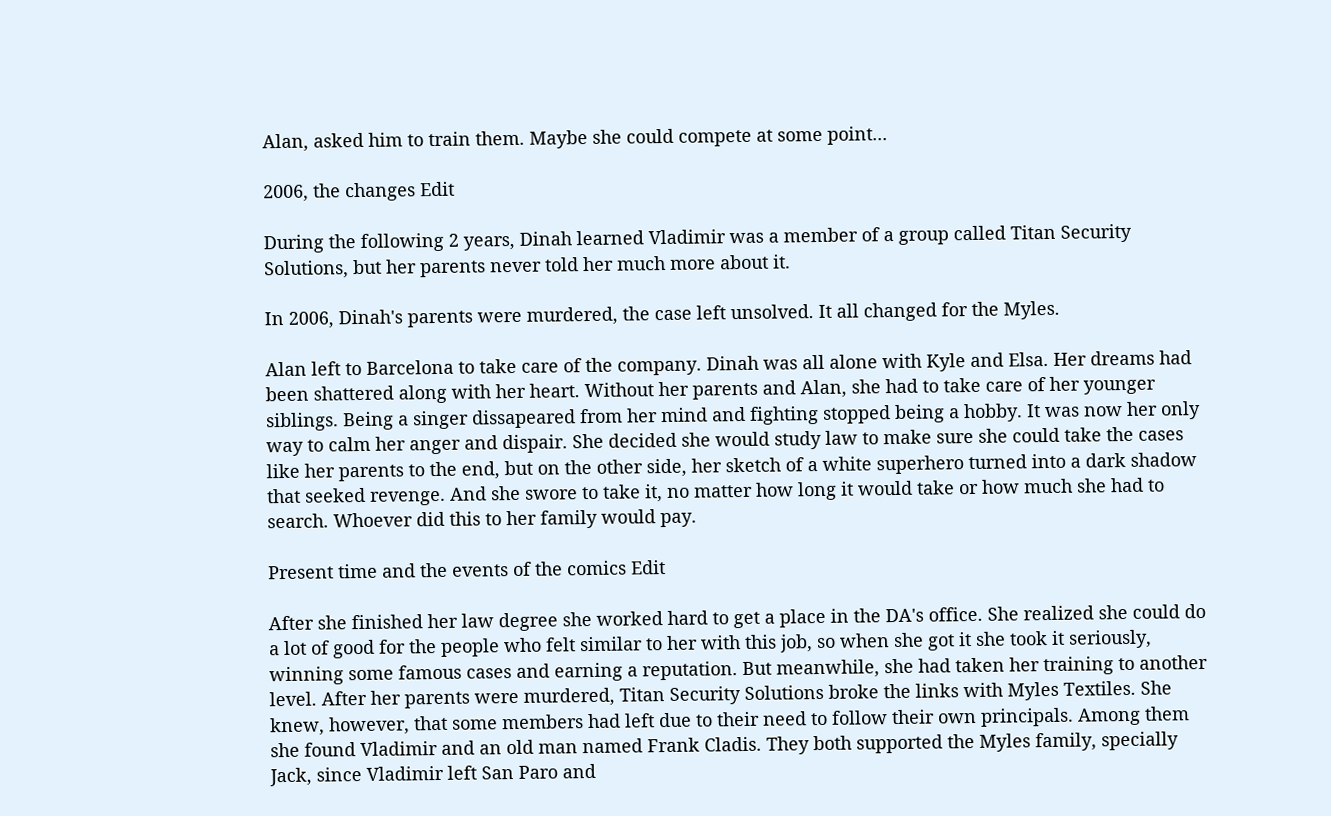Alan, asked him to train them. Maybe she could compete at some point...

2006, the changes Edit

During the following 2 years, Dinah learned Vladimir was a member of a group called Titan Security Solutions, but her parents never told her much more about it.

In 2006, Dinah's parents were murdered, the case left unsolved. It all changed for the Myles.

Alan left to Barcelona to take care of the company. Dinah was all alone with Kyle and Elsa. Her dreams had been shattered along with her heart. Without her parents and Alan, she had to take care of her younger siblings. Being a singer dissapeared from her mind and fighting stopped being a hobby. It was now her only way to calm her anger and dispair. She decided she would study law to make sure she could take the cases like her parents to the end, but on the other side, her sketch of a white superhero turned into a dark shadow that seeked revenge. And she swore to take it, no matter how long it would take or how much she had to search. Whoever did this to her family would pay.

Present time and the events of the comics Edit

After she finished her law degree she worked hard to get a place in the DA's office. She realized she could do a lot of good for the people who felt similar to her with this job, so when she got it she took it seriously, winning some famous cases and earning a reputation. But meanwhile, she had taken her training to another level. After her parents were murdered, Titan Security Solutions broke the links with Myles Textiles. She knew, however, that some members had left due to their need to follow their own principals. Among them she found Vladimir and an old man named Frank Cladis. They both supported the Myles family, specially Jack, since Vladimir left San Paro and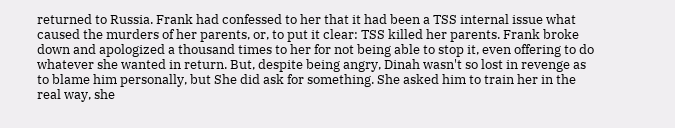returned to Russia. Frank had confessed to her that it had been a TSS internal issue what caused the murders of her parents, or, to put it clear: TSS killed her parents. Frank broke down and apologized a thousand times to her for not being able to stop it, even offering to do whatever she wanted in return. But, despite being angry, Dinah wasn't so lost in revenge as to blame him personally, but She did ask for something. She asked him to train her in the real way, she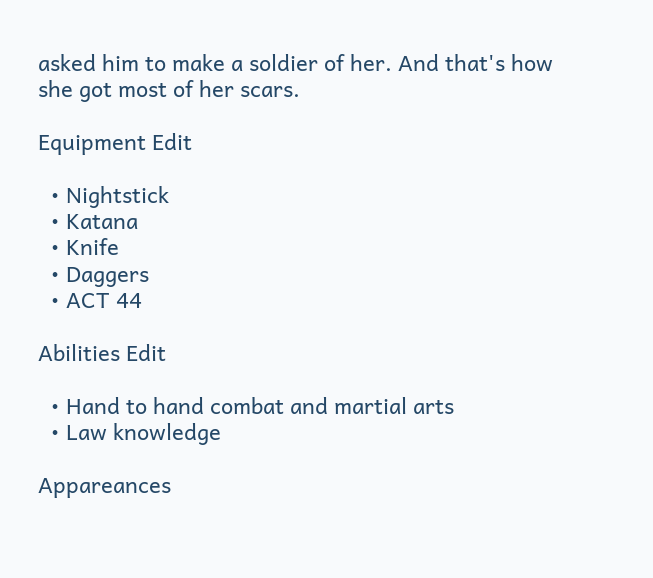asked him to make a soldier of her. And that's how she got most of her scars.

Equipment Edit

  • Nightstick
  • Katana
  • Knife
  • Daggers
  • ACT 44

Abilities Edit

  • Hand to hand combat and martial arts
  • Law knowledge

Appareances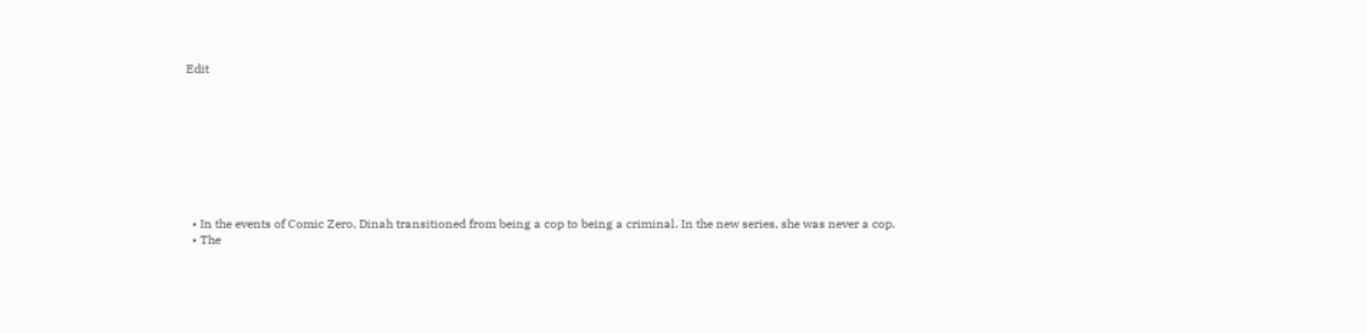Edit









  • In the events of Comic Zero, Dinah transitioned from being a cop to being a criminal. In the new series, she was never a cop.
  • The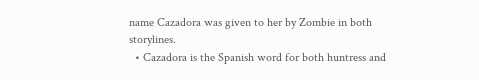name Cazadora was given to her by Zombie in both storylines.
  • Cazadora is the Spanish word for both huntress and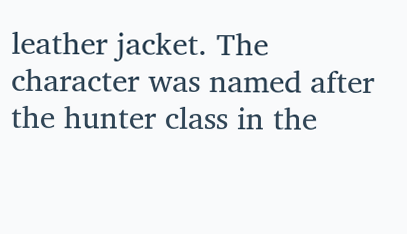leather jacket. The character was named after the hunter class in the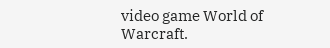video game World of Warcraft.